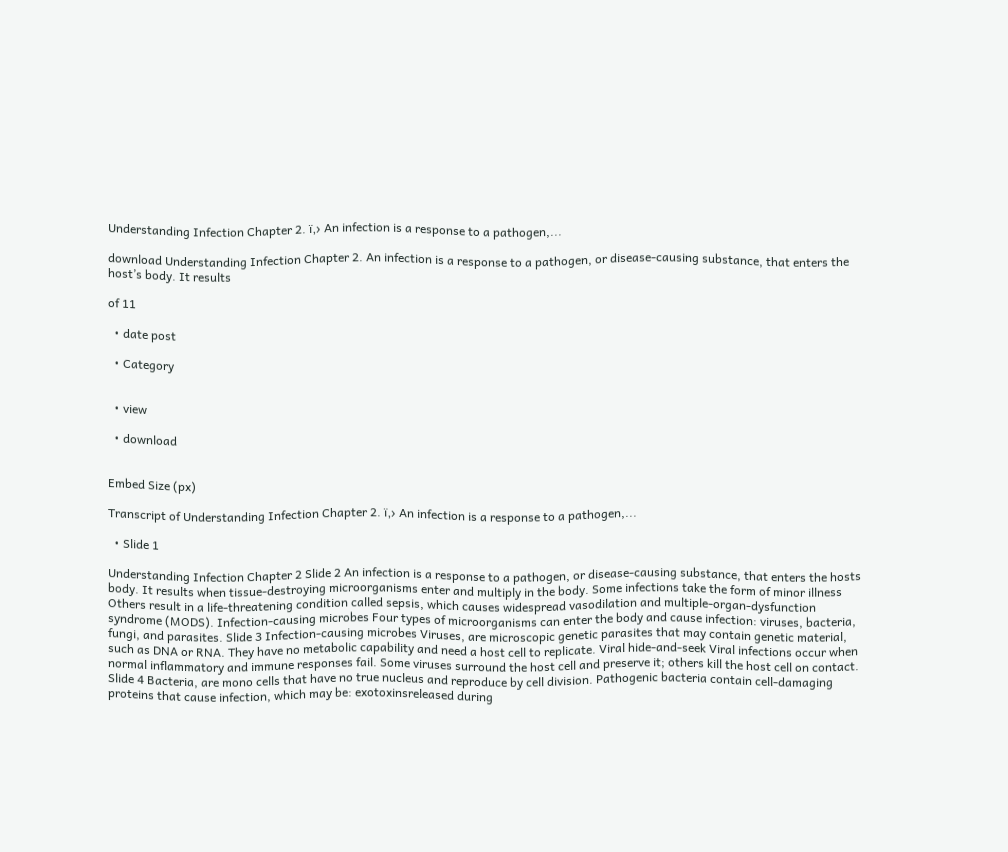Understanding Infection Chapter 2. ï‚› An infection is a response to a pathogen,...

download Understanding Infection Chapter 2. An infection is a response to a pathogen, or disease-causing substance, that enters the host’s body. It results

of 11

  • date post

  • Category


  • view

  • download


Embed Size (px)

Transcript of Understanding Infection Chapter 2. ï‚› An infection is a response to a pathogen,...

  • Slide 1

Understanding Infection Chapter 2 Slide 2 An infection is a response to a pathogen, or disease-causing substance, that enters the hosts body. It results when tissue-destroying microorganisms enter and multiply in the body. Some infections take the form of minor illness Others result in a life-threatening condition called sepsis, which causes widespread vasodilation and multiple-organ-dysfunction syndrome (MODS). Infection-causing microbes Four types of microorganisms can enter the body and cause infection: viruses, bacteria, fungi, and parasites. Slide 3 Infection-causing microbes Viruses, are microscopic genetic parasites that may contain genetic material, such as DNA or RNA. They have no metabolic capability and need a host cell to replicate. Viral hide-and-seek Viral infections occur when normal inflammatory and immune responses fail. Some viruses surround the host cell and preserve it; others kill the host cell on contact. Slide 4 Bacteria, are mono cells that have no true nucleus and reproduce by cell division. Pathogenic bacteria contain cell-damaging proteins that cause infection, which may be: exotoxinsreleased during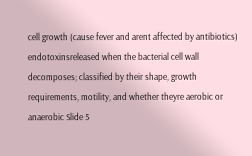cell growth (cause fever and arent affected by antibiotics) endotoxinsreleased when the bacterial cell wall decomposes; classified by their shape, growth requirements, motility, and whether theyre aerobic or anaerobic Slide 5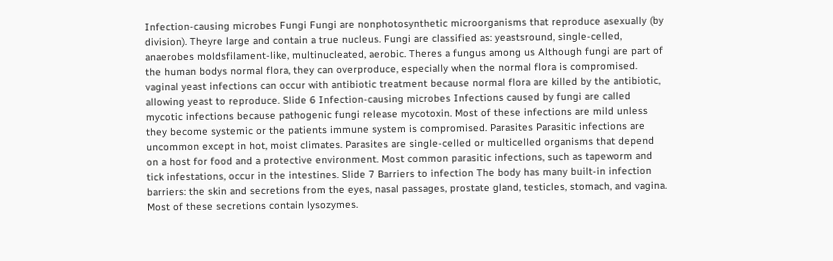Infection-causing microbes Fungi Fungi are nonphotosynthetic microorganisms that reproduce asexually (by division). Theyre large and contain a true nucleus. Fungi are classified as: yeastsround, single-celled, anaerobes moldsfilament-like, multinucleated, aerobic. Theres a fungus among us Although fungi are part of the human bodys normal flora, they can overproduce, especially when the normal flora is compromised. vaginal yeast infections can occur with antibiotic treatment because normal flora are killed by the antibiotic, allowing yeast to reproduce. Slide 6 Infection-causing microbes Infections caused by fungi are called mycotic infections because pathogenic fungi release mycotoxin. Most of these infections are mild unless they become systemic or the patients immune system is compromised. Parasites Parasitic infections are uncommon except in hot, moist climates. Parasites are single-celled or multicelled organisms that depend on a host for food and a protective environment. Most common parasitic infections, such as tapeworm and tick infestations, occur in the intestines. Slide 7 Barriers to infection The body has many built-in infection barriers: the skin and secretions from the eyes, nasal passages, prostate gland, testicles, stomach, and vagina. Most of these secretions contain lysozymes.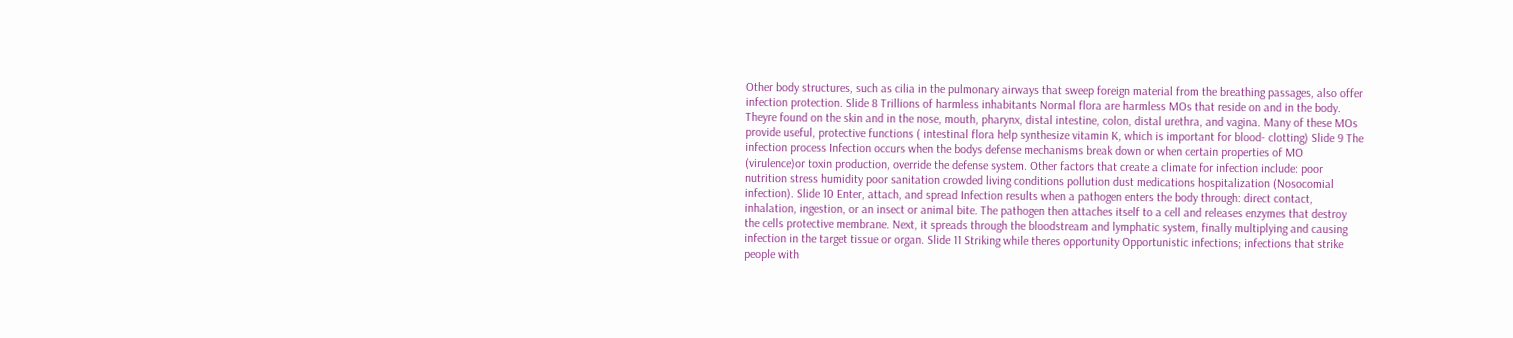Other body structures, such as cilia in the pulmonary airways that sweep foreign material from the breathing passages, also offer infection protection. Slide 8 Trillions of harmless inhabitants Normal flora are harmless MOs that reside on and in the body. Theyre found on the skin and in the nose, mouth, pharynx, distal intestine, colon, distal urethra, and vagina. Many of these MOs provide useful, protective functions ( intestinal flora help synthesize vitamin K, which is important for blood- clotting) Slide 9 The infection process Infection occurs when the bodys defense mechanisms break down or when certain properties of MO (virulence)or toxin production, override the defense system. Other factors that create a climate for infection include: poor nutrition stress humidity poor sanitation crowded living conditions pollution dust medications hospitalization (Nosocomial infection). Slide 10 Enter, attach, and spread Infection results when a pathogen enters the body through: direct contact, inhalation, ingestion, or an insect or animal bite. The pathogen then attaches itself to a cell and releases enzymes that destroy the cells protective membrane. Next, it spreads through the bloodstream and lymphatic system, finally multiplying and causing infection in the target tissue or organ. Slide 11 Striking while theres opportunity Opportunistic infections; infections that strike people with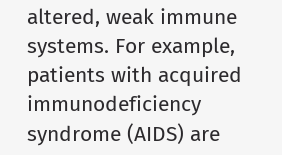altered, weak immune systems. For example, patients with acquired immunodeficiency syndrome (AIDS) are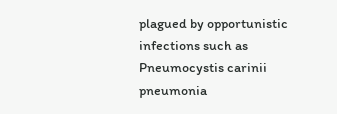plagued by opportunistic infections such as Pneumocystis carinii pneumonia